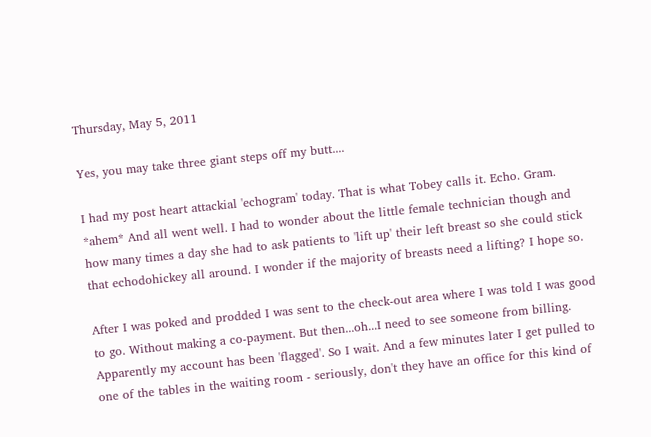Thursday, May 5, 2011

Yes, you may take three giant steps off my butt....

I had my post heart attackial 'echogram' today. That is what Tobey calls it. Echo. Gram. *ahem* And all went well. I had to wonder about the little female technician though and how many times a day she had to ask patients to 'lift up' their left breast so she could stick that echodohickey all around. I wonder if the majority of breasts need a lifting? I hope so.

After I was poked and prodded I was sent to the check-out area where I was told I was good to go. Without making a co-payment. But then...oh...I need to see someone from billing. Apparently my account has been 'flagged'. So I wait. And a few minutes later I get pulled to one of the tables in the waiting room - seriously, don't they have an office for this kind of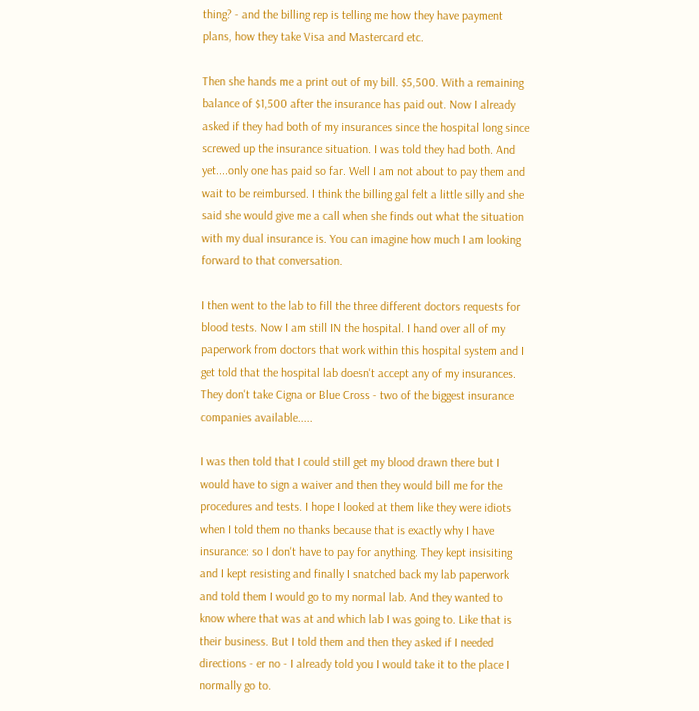thing? - and the billing rep is telling me how they have payment plans, how they take Visa and Mastercard etc.

Then she hands me a print out of my bill. $5,500. With a remaining balance of $1,500 after the insurance has paid out. Now I already asked if they had both of my insurances since the hospital long since screwed up the insurance situation. I was told they had both. And yet....only one has paid so far. Well I am not about to pay them and wait to be reimbursed. I think the billing gal felt a little silly and she said she would give me a call when she finds out what the situation with my dual insurance is. You can imagine how much I am looking forward to that conversation.

I then went to the lab to fill the three different doctors requests for blood tests. Now I am still IN the hospital. I hand over all of my paperwork from doctors that work within this hospital system and I get told that the hospital lab doesn't accept any of my insurances. They don't take Cigna or Blue Cross - two of the biggest insurance companies available.....

I was then told that I could still get my blood drawn there but I would have to sign a waiver and then they would bill me for the procedures and tests. I hope I looked at them like they were idiots when I told them no thanks because that is exactly why I have insurance: so I don't have to pay for anything. They kept insisiting and I kept resisting and finally I snatched back my lab paperwork and told them I would go to my normal lab. And they wanted to know where that was at and which lab I was going to. Like that is their business. But I told them and then they asked if I needed directions - er no - I already told you I would take it to the place I normally go to.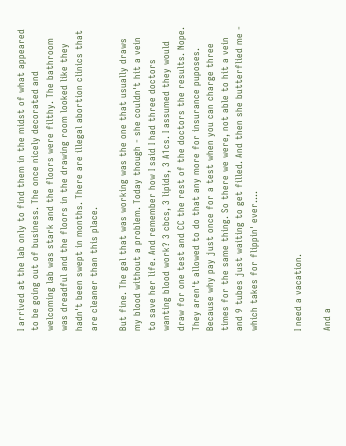I arrived at the lab only to find them in the midst of what appeared to be going out of business. The once nicely decorated and welcoming lab was stark and the floors were filthy. The bathroom was dreadful and the floors in the drawing room looked like they hadn't been swept in months. There are illegal abortion clinics that are cleaner than this place.

But fine. The gal that was working was the one that usually draws my blood without a problem. Today though - she couldn't hit a vein to save her life. And remember how I said I had three doctors wanting blood work? 3 cbcs, 3 lipids, 3 A1cs. I assumed they would draw for one test and CC the rest of the doctors the results. Nope. They aren't allowed to do that any more for insurance puposes. Because why pay just once for a test when you can charge three times for the same thing. So there we were, not able to hit a vein and 9 tubes just waiting to get filled. And then she butterflied me - which takes for flippin' ever....


I need a vacation.

And a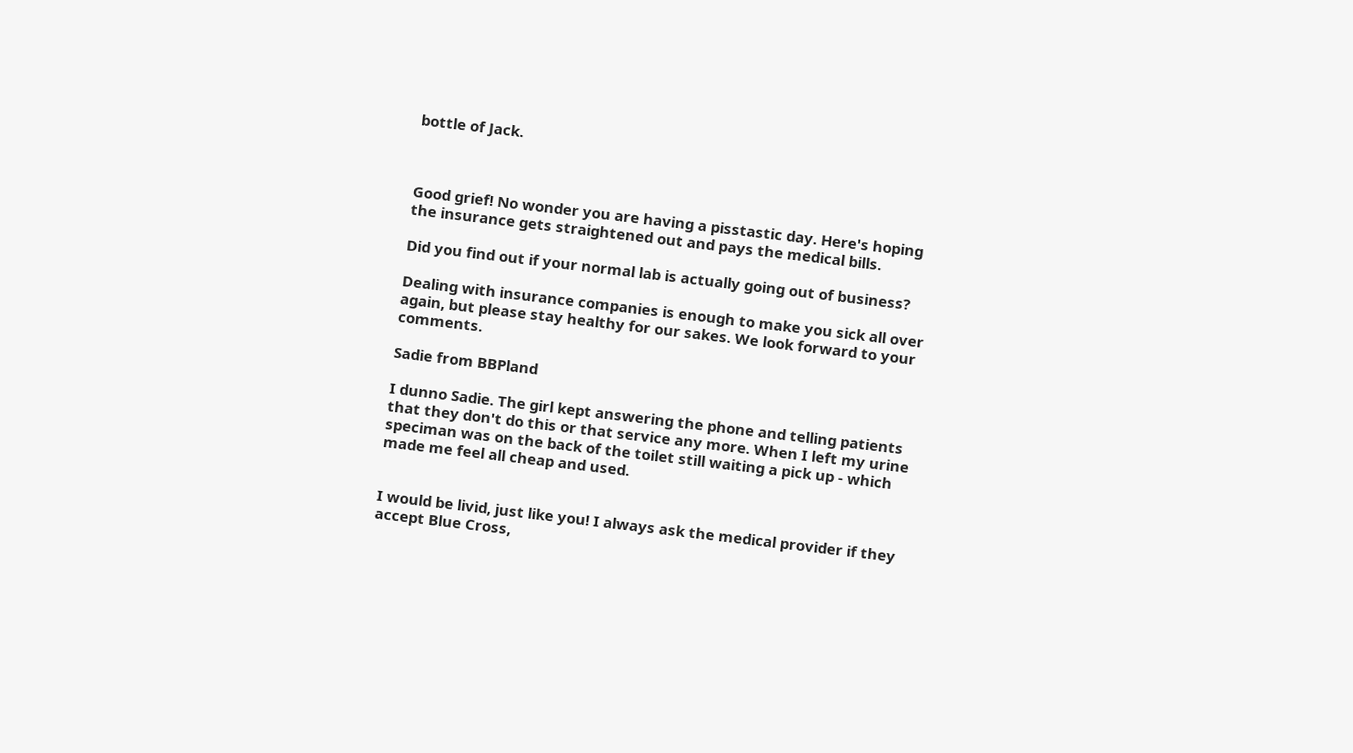bottle of Jack.



Good grief! No wonder you are having a pisstastic day. Here's hoping the insurance gets straightened out and pays the medical bills.

Did you find out if your normal lab is actually going out of business?

Dealing with insurance companies is enough to make you sick all over again, but please stay healthy for our sakes. We look forward to your comments.

Sadie from BBPland

I dunno Sadie. The girl kept answering the phone and telling patients that they don't do this or that service any more. When I left my urine speciman was on the back of the toilet still waiting a pick up - which made me feel all cheap and used.


I would be livid, just like you! I always ask the medical provider if they accept Blue Cross,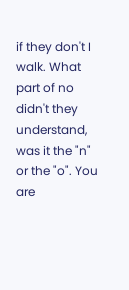if they don't I walk. What part of no didn't they understand, was it the "n" or the "o". You are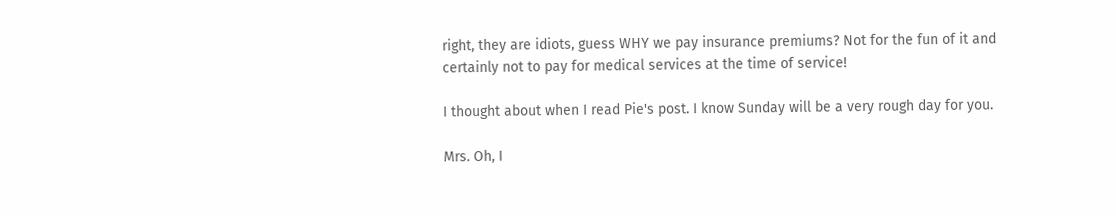right, they are idiots, guess WHY we pay insurance premiums? Not for the fun of it and certainly not to pay for medical services at the time of service!

I thought about when I read Pie's post. I know Sunday will be a very rough day for you.

Mrs. Oh, I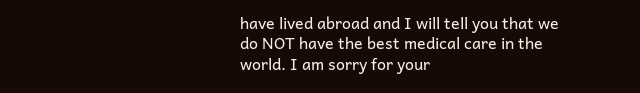have lived abroad and I will tell you that we do NOT have the best medical care in the world. I am sorry for your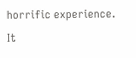horrific experience. It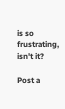is so frustrating, isn't it?

Post a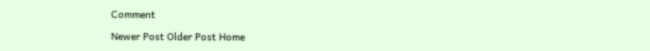Comment

Newer Post Older Post Home